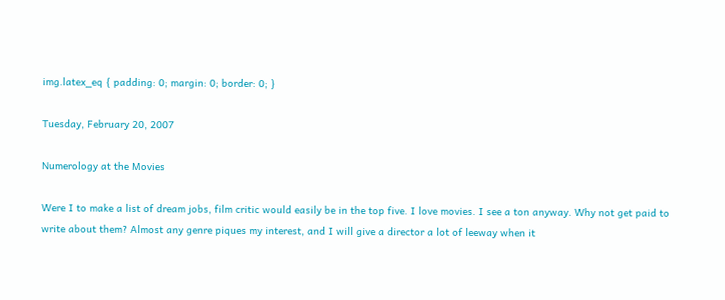img.latex_eq { padding: 0; margin: 0; border: 0; }

Tuesday, February 20, 2007

Numerology at the Movies

Were I to make a list of dream jobs, film critic would easily be in the top five. I love movies. I see a ton anyway. Why not get paid to write about them? Almost any genre piques my interest, and I will give a director a lot of leeway when it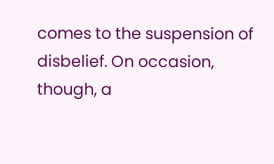comes to the suspension of disbelief. On occasion, though, a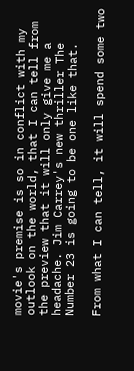movie's premise is so in conflict with my outlook on the world, that I can tell from the preview that it will only give me a headache. Jim Carrey's new thriller The Number 23 is going to be one like that.

From what I can tell, it will spend some two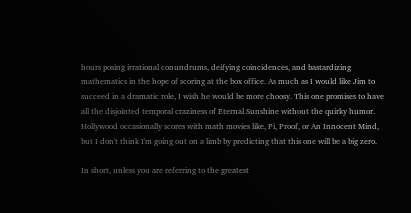hours posing irrational conundrums, deifying coincidences, and bastardizing mathematics in the hope of scoring at the box office. As much as I would like Jim to succeed in a dramatic role, I wish he would be more choosy. This one promises to have all the disjointed temporal craziness of Eternal Sunshine without the quirky humor. Hollywood occasionally scores with math movies like, Pi, Proof, or An Innocent Mind, but I don't think I'm going out on a limb by predicting that this one will be a big zero.

In short, unless you are referring to the greatest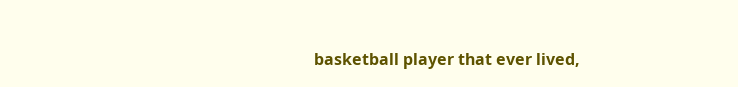basketball player that ever lived,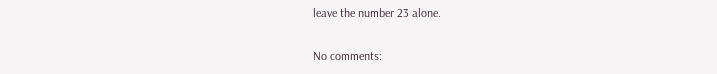leave the number 23 alone.

No comments: